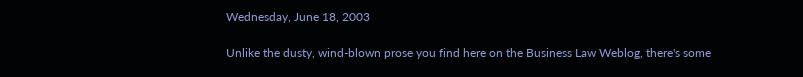Wednesday, June 18, 2003

Unlike the dusty, wind-blown prose you find here on the Business Law Weblog, there's some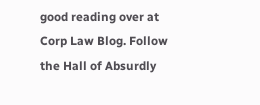good reading over at Corp Law Blog. Follow the Hall of Absurdly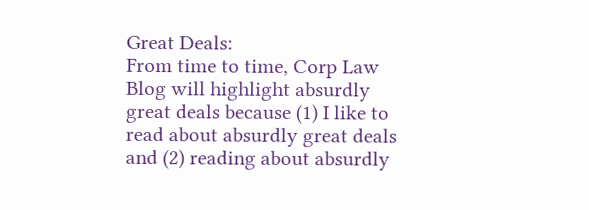Great Deals:
From time to time, Corp Law Blog will highlight absurdly great deals because (1) I like to read about absurdly great deals and (2) reading about absurdly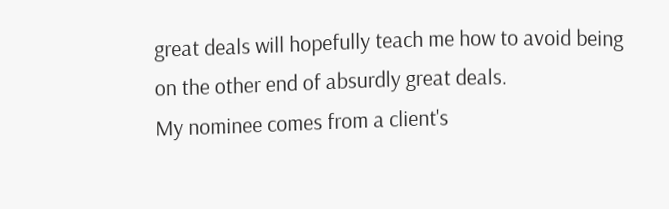great deals will hopefully teach me how to avoid being on the other end of absurdly great deals.
My nominee comes from a client's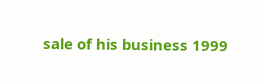sale of his business 1999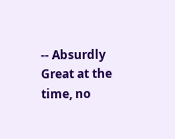-- Absurdly Great at the time, no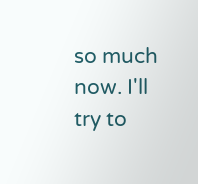so much now. I'll try to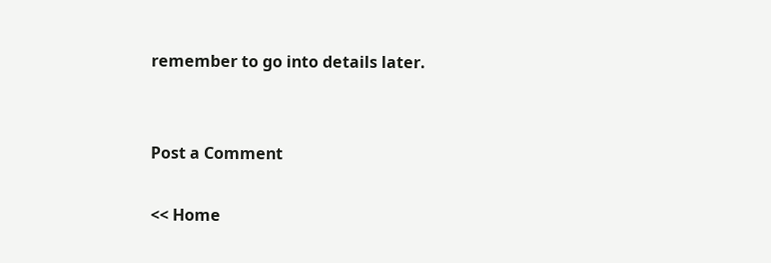remember to go into details later.


Post a Comment

<< Home